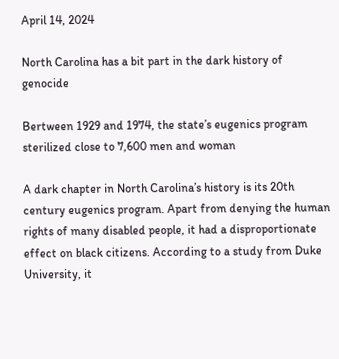April 14, 2024

North Carolina has a bit part in the dark history of genocide

Bertween 1929 and 1974, the state’s eugenics program sterilized close to 7,600 men and woman

A dark chapter in North Carolina’s history is its 20th century eugenics program. Apart from denying the human rights of many disabled people, it had a disproportionate effect on black citizens. According to a study from Duke University, it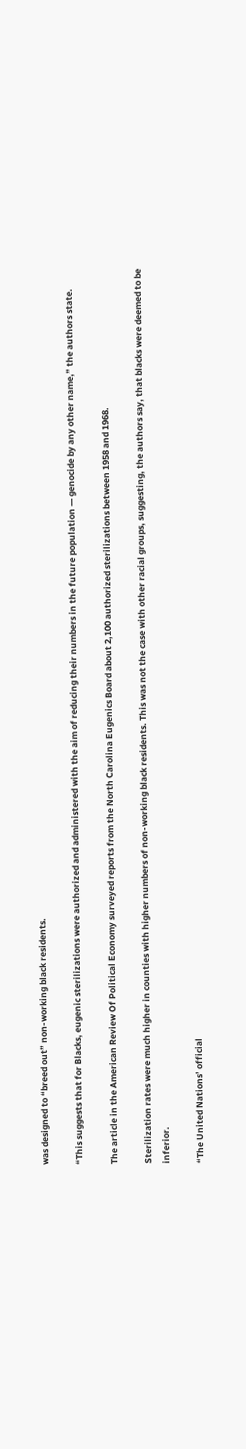was designed to “breed out” non-working black residents.

“This suggests that for Blacks, eugenic sterilizations were authorized and administered with the aim of reducing their numbers in the future population — genocide by any other name,” the authors state.

The article in the American Review Of Political Economy surveyed reports from the North Carolina Eugenics Board about 2,100 authorized sterilizations between 1958 and 1968.

Sterilization rates were much higher in counties with higher numbers of non-working black residents. This was not the case with other racial groups, suggesting, the authors say, that blacks were deemed to be inferior.

“The United Nations’ official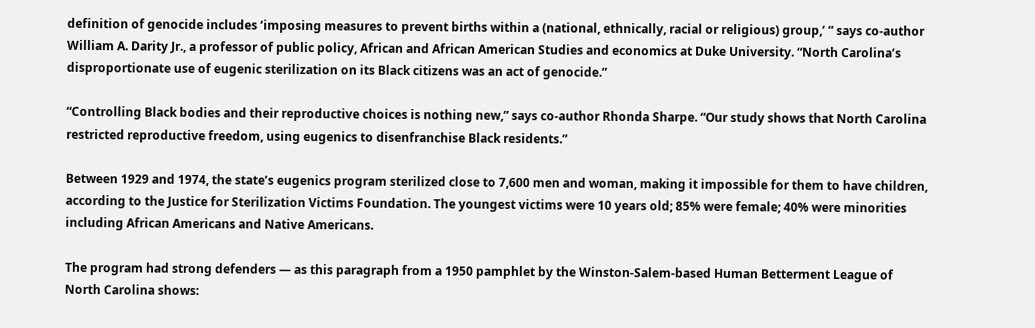definition of genocide includes ‘imposing measures to prevent births within a (national, ethnically, racial or religious) group,’ ” says co-author William A. Darity Jr., a professor of public policy, African and African American Studies and economics at Duke University. “North Carolina’s disproportionate use of eugenic sterilization on its Black citizens was an act of genocide.”

“Controlling Black bodies and their reproductive choices is nothing new,” says co-author Rhonda Sharpe. “Our study shows that North Carolina restricted reproductive freedom, using eugenics to disenfranchise Black residents.”

Between 1929 and 1974, the state’s eugenics program sterilized close to 7,600 men and woman, making it impossible for them to have children, according to the Justice for Sterilization Victims Foundation. The youngest victims were 10 years old; 85% were female; 40% were minorities including African Americans and Native Americans.

The program had strong defenders — as this paragraph from a 1950 pamphlet by the Winston-Salem-based Human Betterment League of North Carolina shows: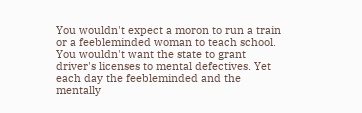You wouldn't expect a moron to run a train or a feebleminded woman to teach school. You wouldn't want the state to grant driver's licenses to mental defectives. Yet each day the feebleminded and the mentally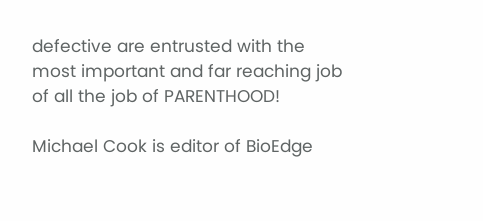defective are entrusted with the most important and far reaching job of all the job of PARENTHOOD!

Michael Cook is editor of BioEdge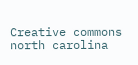Creative commons
north carolina